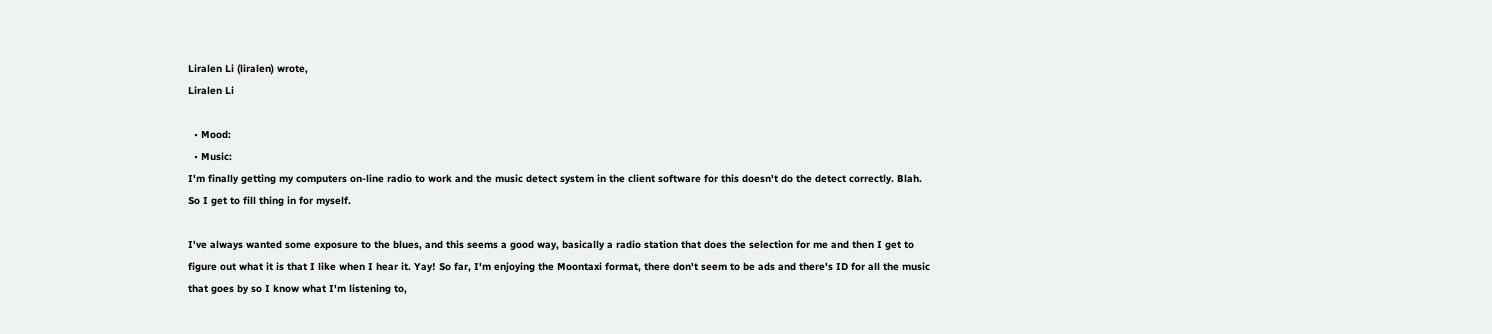Liralen Li (liralen) wrote,
Liralen Li

  • Mood:
  • Music:
I'm finally getting my computers on-line radio to work and the music detect system in the client software for this doesn't do the detect correctly. Blah. So I get to fill thing in for myself.

I've always wanted some exposure to the blues, and this seems a good way, basically a radio station that does the selection for me and then I get to figure out what it is that I like when I hear it. Yay! So far, I'm enjoying the Moontaxi format, there don't seem to be ads and there's ID for all the music that goes by so I know what I'm listening to,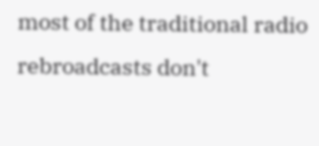most of the traditional radio rebroadcasts don't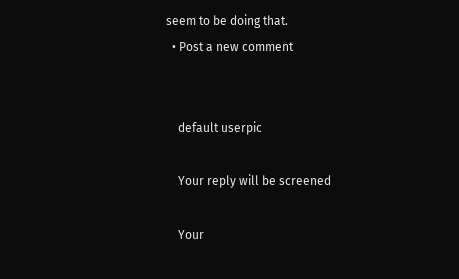seem to be doing that.
  • Post a new comment


    default userpic

    Your reply will be screened

    Your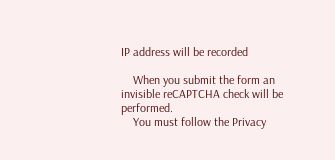IP address will be recorded

    When you submit the form an invisible reCAPTCHA check will be performed.
    You must follow the Privacy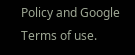Policy and Google Terms of use.